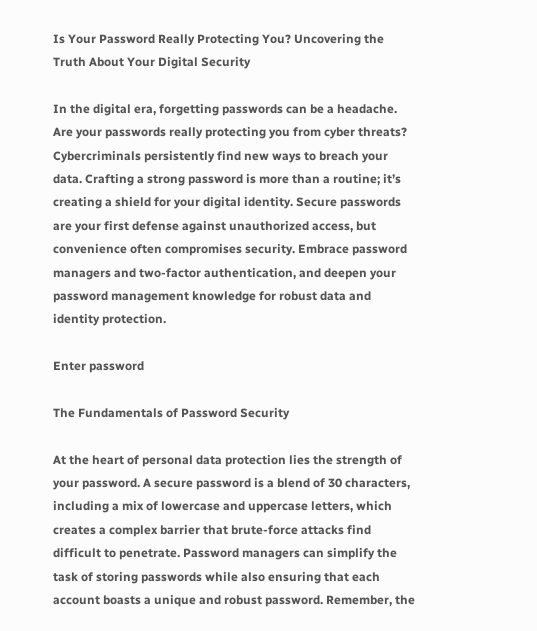Is Your Password Really Protecting You? Uncovering the Truth About Your Digital Security

In the digital era, forgetting passwords can be a headache. Are your passwords really protecting you from cyber threats? Cybercriminals persistently find new ways to breach your data. Crafting a strong password is more than a routine; it’s creating a shield for your digital identity. Secure passwords are your first defense against unauthorized access, but convenience often compromises security. Embrace password managers and two-factor authentication, and deepen your password management knowledge for robust data and identity protection.

Enter password

The Fundamentals of Password Security

At the heart of personal data protection lies the strength of your password. A secure password is a blend of 30 characters, including a mix of lowercase and uppercase letters, which creates a complex barrier that brute-force attacks find difficult to penetrate. Password managers can simplify the task of storing passwords while also ensuring that each account boasts a unique and robust password. Remember, the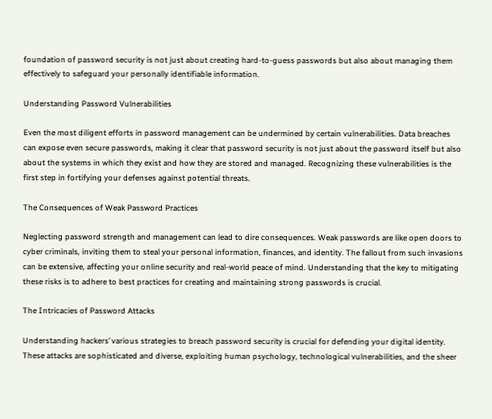foundation of password security is not just about creating hard-to-guess passwords but also about managing them effectively to safeguard your personally identifiable information.

Understanding Password Vulnerabilities

Even the most diligent efforts in password management can be undermined by certain vulnerabilities. Data breaches can expose even secure passwords, making it clear that password security is not just about the password itself but also about the systems in which they exist and how they are stored and managed. Recognizing these vulnerabilities is the first step in fortifying your defenses against potential threats.

The Consequences of Weak Password Practices

Neglecting password strength and management can lead to dire consequences. Weak passwords are like open doors to cyber criminals, inviting them to steal your personal information, finances, and identity. The fallout from such invasions can be extensive, affecting your online security and real-world peace of mind. Understanding that the key to mitigating these risks is to adhere to best practices for creating and maintaining strong passwords is crucial.

The Intricacies of Password Attacks

Understanding hackers’ various strategies to breach password security is crucial for defending your digital identity. These attacks are sophisticated and diverse, exploiting human psychology, technological vulnerabilities, and the sheer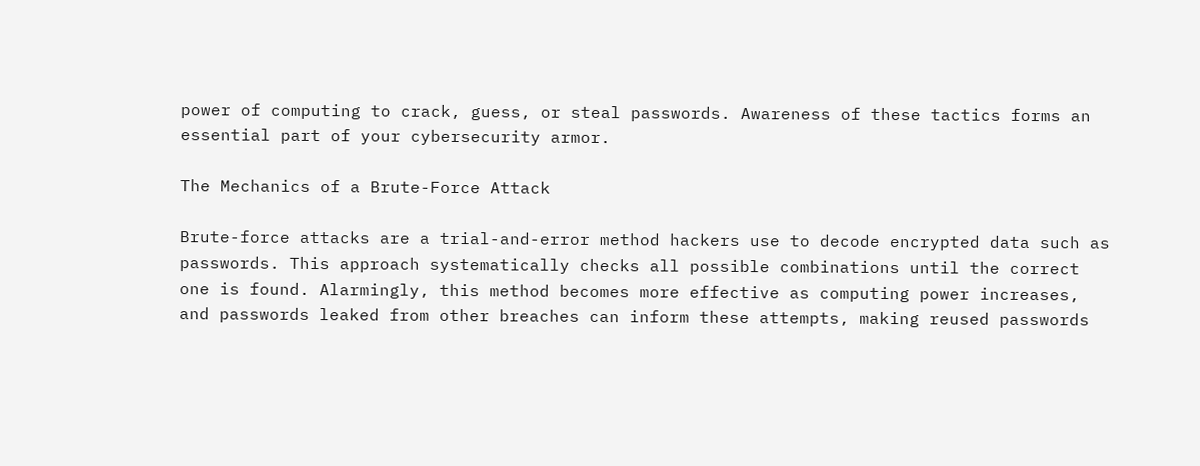power of computing to crack, guess, or steal passwords. Awareness of these tactics forms an essential part of your cybersecurity armor.

The Mechanics of a Brute-Force Attack

Brute-force attacks are a trial-and-error method hackers use to decode encrypted data such as passwords. This approach systematically checks all possible combinations until the correct one is found. Alarmingly, this method becomes more effective as computing power increases, and passwords leaked from other breaches can inform these attempts, making reused passwords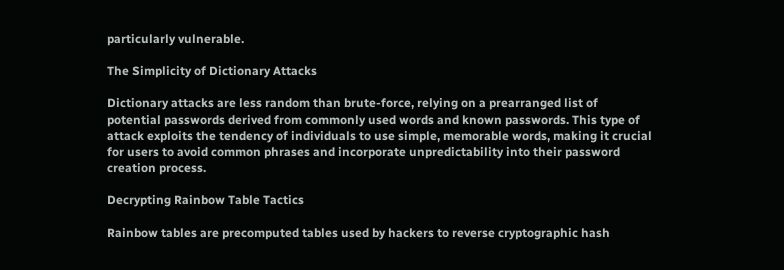particularly vulnerable.

The Simplicity of Dictionary Attacks

Dictionary attacks are less random than brute-force, relying on a prearranged list of potential passwords derived from commonly used words and known passwords. This type of attack exploits the tendency of individuals to use simple, memorable words, making it crucial for users to avoid common phrases and incorporate unpredictability into their password creation process.

Decrypting Rainbow Table Tactics

Rainbow tables are precomputed tables used by hackers to reverse cryptographic hash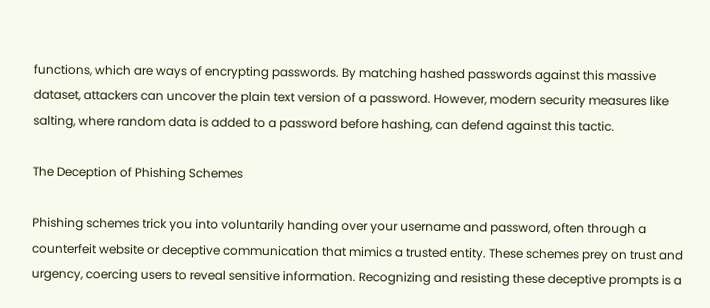functions, which are ways of encrypting passwords. By matching hashed passwords against this massive dataset, attackers can uncover the plain text version of a password. However, modern security measures like salting, where random data is added to a password before hashing, can defend against this tactic.

The Deception of Phishing Schemes

Phishing schemes trick you into voluntarily handing over your username and password, often through a counterfeit website or deceptive communication that mimics a trusted entity. These schemes prey on trust and urgency, coercing users to reveal sensitive information. Recognizing and resisting these deceptive prompts is a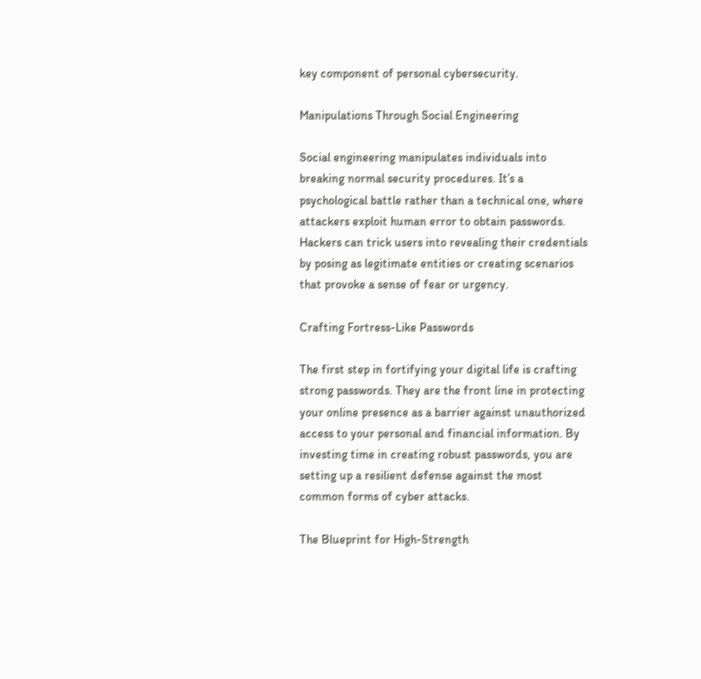key component of personal cybersecurity.

Manipulations Through Social Engineering

Social engineering manipulates individuals into breaking normal security procedures. It’s a psychological battle rather than a technical one, where attackers exploit human error to obtain passwords. Hackers can trick users into revealing their credentials by posing as legitimate entities or creating scenarios that provoke a sense of fear or urgency.

Crafting Fortress-Like Passwords

The first step in fortifying your digital life is crafting strong passwords. They are the front line in protecting your online presence as a barrier against unauthorized access to your personal and financial information. By investing time in creating robust passwords, you are setting up a resilient defense against the most common forms of cyber attacks.

The Blueprint for High-Strength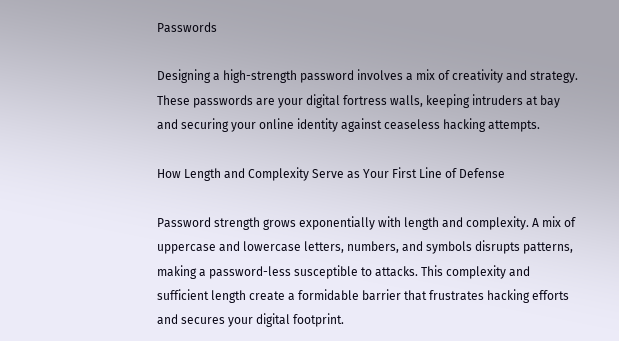Passwords

Designing a high-strength password involves a mix of creativity and strategy. These passwords are your digital fortress walls, keeping intruders at bay and securing your online identity against ceaseless hacking attempts.

How Length and Complexity Serve as Your First Line of Defense

Password strength grows exponentially with length and complexity. A mix of uppercase and lowercase letters, numbers, and symbols disrupts patterns, making a password-less susceptible to attacks. This complexity and sufficient length create a formidable barrier that frustrates hacking efforts and secures your digital footprint.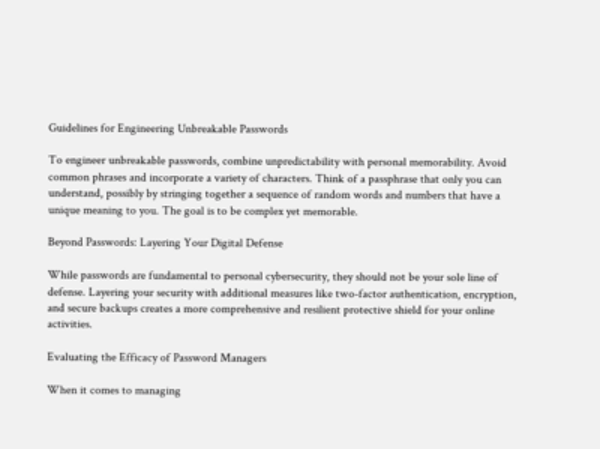Guidelines for Engineering Unbreakable Passwords

To engineer unbreakable passwords, combine unpredictability with personal memorability. Avoid common phrases and incorporate a variety of characters. Think of a passphrase that only you can understand, possibly by stringing together a sequence of random words and numbers that have a unique meaning to you. The goal is to be complex yet memorable.

Beyond Passwords: Layering Your Digital Defense

While passwords are fundamental to personal cybersecurity, they should not be your sole line of defense. Layering your security with additional measures like two-factor authentication, encryption, and secure backups creates a more comprehensive and resilient protective shield for your online activities.

Evaluating the Efficacy of Password Managers

When it comes to managing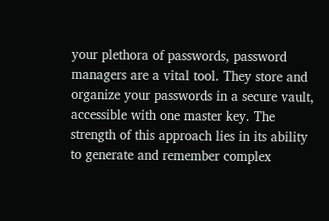your plethora of passwords, password managers are a vital tool. They store and organize your passwords in a secure vault, accessible with one master key. The strength of this approach lies in its ability to generate and remember complex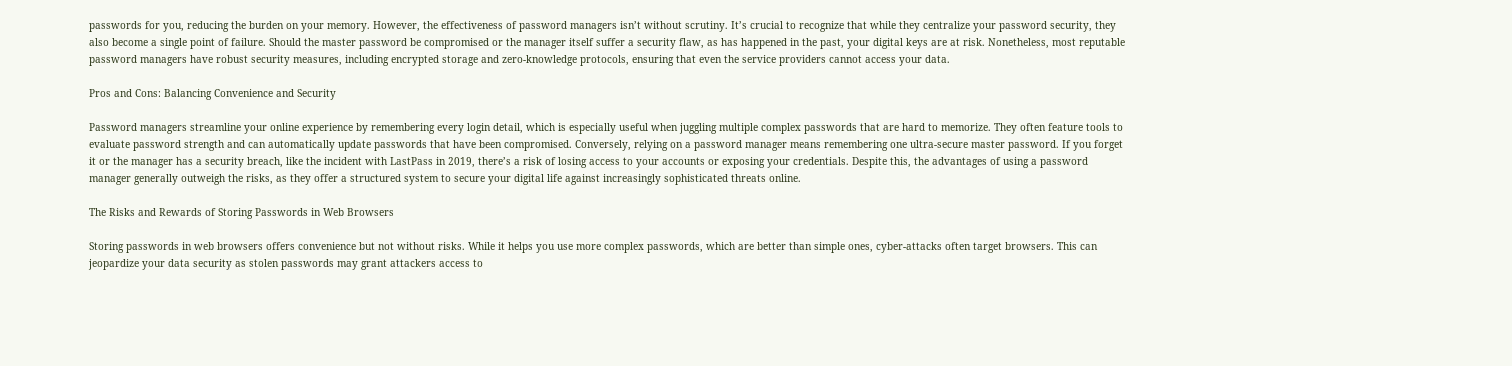passwords for you, reducing the burden on your memory. However, the effectiveness of password managers isn’t without scrutiny. It’s crucial to recognize that while they centralize your password security, they also become a single point of failure. Should the master password be compromised or the manager itself suffer a security flaw, as has happened in the past, your digital keys are at risk. Nonetheless, most reputable password managers have robust security measures, including encrypted storage and zero-knowledge protocols, ensuring that even the service providers cannot access your data.

Pros and Cons: Balancing Convenience and Security

Password managers streamline your online experience by remembering every login detail, which is especially useful when juggling multiple complex passwords that are hard to memorize. They often feature tools to evaluate password strength and can automatically update passwords that have been compromised. Conversely, relying on a password manager means remembering one ultra-secure master password. If you forget it or the manager has a security breach, like the incident with LastPass in 2019, there’s a risk of losing access to your accounts or exposing your credentials. Despite this, the advantages of using a password manager generally outweigh the risks, as they offer a structured system to secure your digital life against increasingly sophisticated threats online.

The Risks and Rewards of Storing Passwords in Web Browsers

Storing passwords in web browsers offers convenience but not without risks. While it helps you use more complex passwords, which are better than simple ones, cyber-attacks often target browsers. This can jeopardize your data security as stolen passwords may grant attackers access to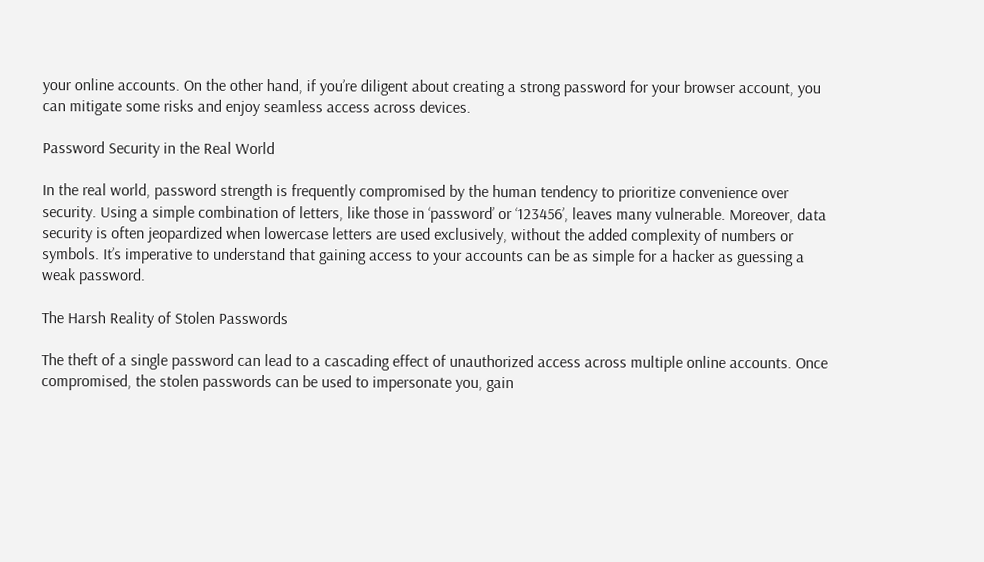your online accounts. On the other hand, if you’re diligent about creating a strong password for your browser account, you can mitigate some risks and enjoy seamless access across devices.

Password Security in the Real World

In the real world, password strength is frequently compromised by the human tendency to prioritize convenience over security. Using a simple combination of letters, like those in ‘password’ or ‘123456’, leaves many vulnerable. Moreover, data security is often jeopardized when lowercase letters are used exclusively, without the added complexity of numbers or symbols. It’s imperative to understand that gaining access to your accounts can be as simple for a hacker as guessing a weak password.

The Harsh Reality of Stolen Passwords

The theft of a single password can lead to a cascading effect of unauthorized access across multiple online accounts. Once compromised, the stolen passwords can be used to impersonate you, gain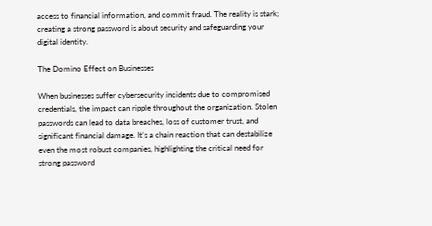access to financial information, and commit fraud. The reality is stark; creating a strong password is about security and safeguarding your digital identity.

The Domino Effect on Businesses

When businesses suffer cybersecurity incidents due to compromised credentials, the impact can ripple throughout the organization. Stolen passwords can lead to data breaches, loss of customer trust, and significant financial damage. It’s a chain reaction that can destabilize even the most robust companies, highlighting the critical need for strong password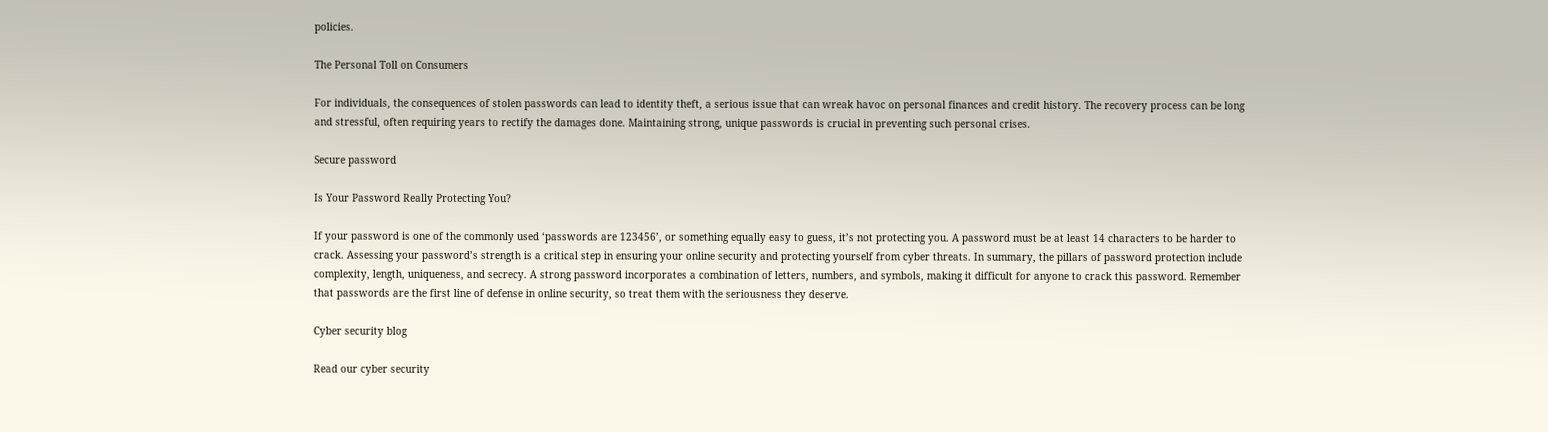policies.

The Personal Toll on Consumers

For individuals, the consequences of stolen passwords can lead to identity theft, a serious issue that can wreak havoc on personal finances and credit history. The recovery process can be long and stressful, often requiring years to rectify the damages done. Maintaining strong, unique passwords is crucial in preventing such personal crises.

Secure password

Is Your Password Really Protecting You?

If your password is one of the commonly used ‘passwords are 123456’, or something equally easy to guess, it’s not protecting you. A password must be at least 14 characters to be harder to crack. Assessing your password’s strength is a critical step in ensuring your online security and protecting yourself from cyber threats. In summary, the pillars of password protection include complexity, length, uniqueness, and secrecy. A strong password incorporates a combination of letters, numbers, and symbols, making it difficult for anyone to crack this password. Remember that passwords are the first line of defense in online security, so treat them with the seriousness they deserve.

Cyber security blog

Read our cyber security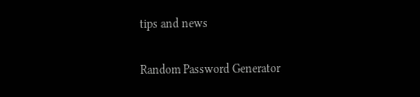tips and news

Random Password Generator